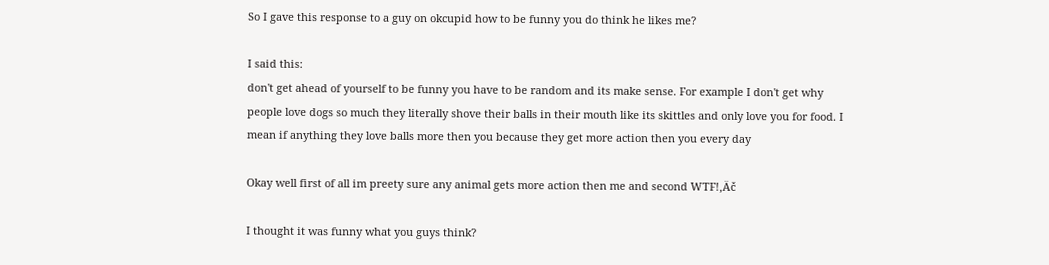So I gave this response to a guy on okcupid how to be funny you do think he likes me?

I said this:
don't get ahead of yourself to be funny you have to be random and its make sense. For example I don't get why people love dogs so much they literally shove their balls in their mouth like its skittles and only love you for food. I mean if anything they love balls more then you because they get more action then you every day

Okay well first of all im preety sure any animal gets more action then me and second WTF!‚Äč

I thought it was funny what you guys think?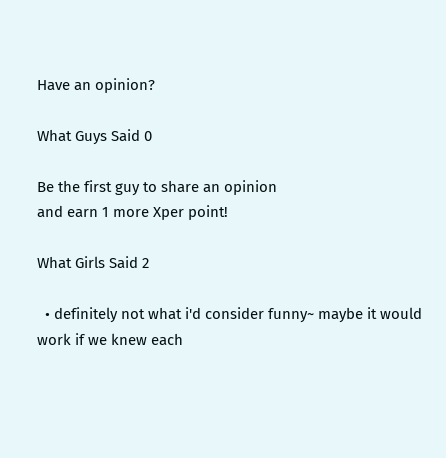Have an opinion?

What Guys Said 0

Be the first guy to share an opinion
and earn 1 more Xper point!

What Girls Said 2

  • definitely not what i'd consider funny~ maybe it would work if we knew each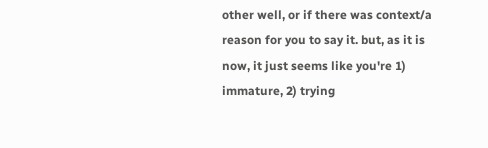other well, or if there was context/a reason for you to say it. but, as it is now, it just seems like you're 1) immature, 2) trying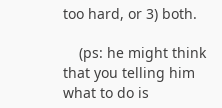too hard, or 3) both.

    (ps: he might think that you telling him what to do is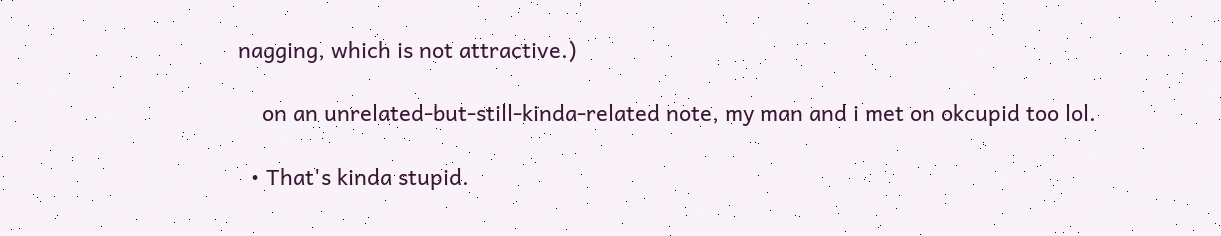nagging, which is not attractive.)

    on an unrelated-but-still-kinda-related note, my man and i met on okcupid too lol.

  • That's kinda stupid.